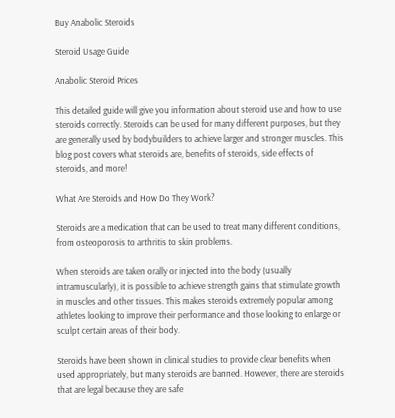Buy Anabolic Steroids

Steroid Usage Guide

Anabolic Steroid Prices

This detailed guide will give you information about steroid use and how to use steroids correctly. Steroids can be used for many different purposes, but they are generally used by bodybuilders to achieve larger and stronger muscles. This blog post covers what steroids are, benefits of steroids, side effects of steroids, and more!

What Are Steroids and How Do They Work?

Steroids are a medication that can be used to treat many different conditions, from osteoporosis to arthritis to skin problems.

When steroids are taken orally or injected into the body (usually intramuscularly), it is possible to achieve strength gains that stimulate growth in muscles and other tissues. This makes steroids extremely popular among athletes looking to improve their performance and those looking to enlarge or sculpt certain areas of their body.

Steroids have been shown in clinical studies to provide clear benefits when used appropriately, but many steroids are banned. However, there are steroids that are legal because they are safe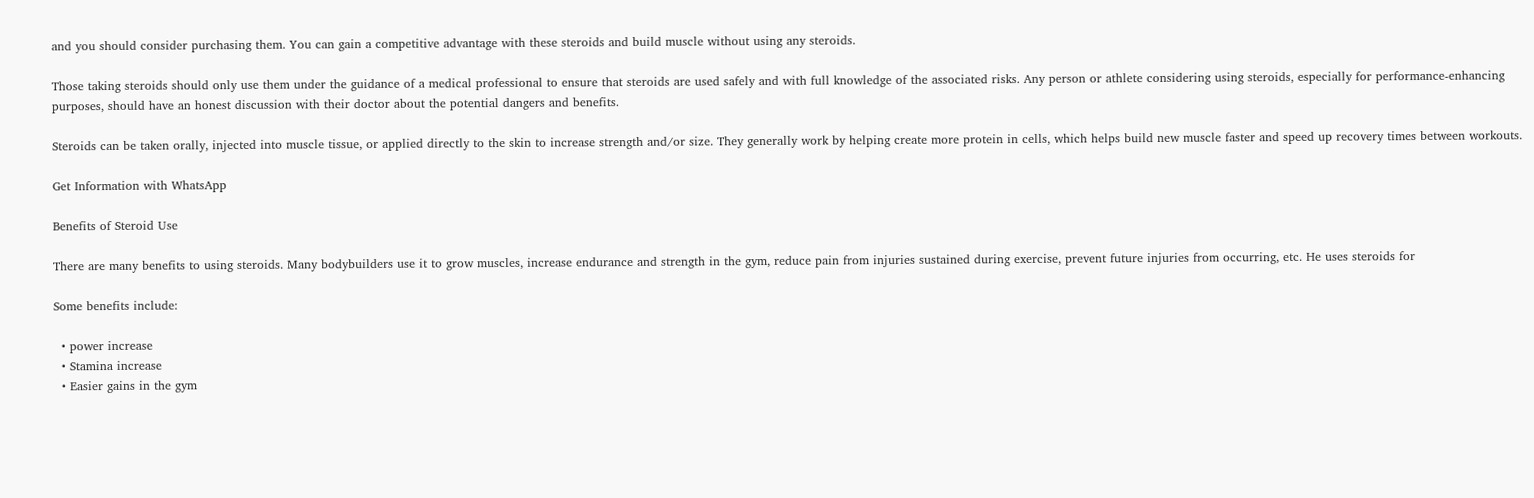and you should consider purchasing them. You can gain a competitive advantage with these steroids and build muscle without using any steroids.

Those taking steroids should only use them under the guidance of a medical professional to ensure that steroids are used safely and with full knowledge of the associated risks. Any person or athlete considering using steroids, especially for performance-enhancing purposes, should have an honest discussion with their doctor about the potential dangers and benefits.

Steroids can be taken orally, injected into muscle tissue, or applied directly to the skin to increase strength and/or size. They generally work by helping create more protein in cells, which helps build new muscle faster and speed up recovery times between workouts.

Get Information with WhatsApp

Benefits of Steroid Use

There are many benefits to using steroids. Many bodybuilders use it to grow muscles, increase endurance and strength in the gym, reduce pain from injuries sustained during exercise, prevent future injuries from occurring, etc. He uses steroids for

Some benefits include:

  • power increase
  • Stamina increase
  • Easier gains in the gym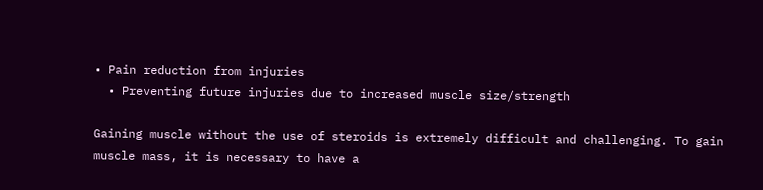• Pain reduction from injuries
  • Preventing future injuries due to increased muscle size/strength

Gaining muscle without the use of steroids is extremely difficult and challenging. To gain muscle mass, it is necessary to have a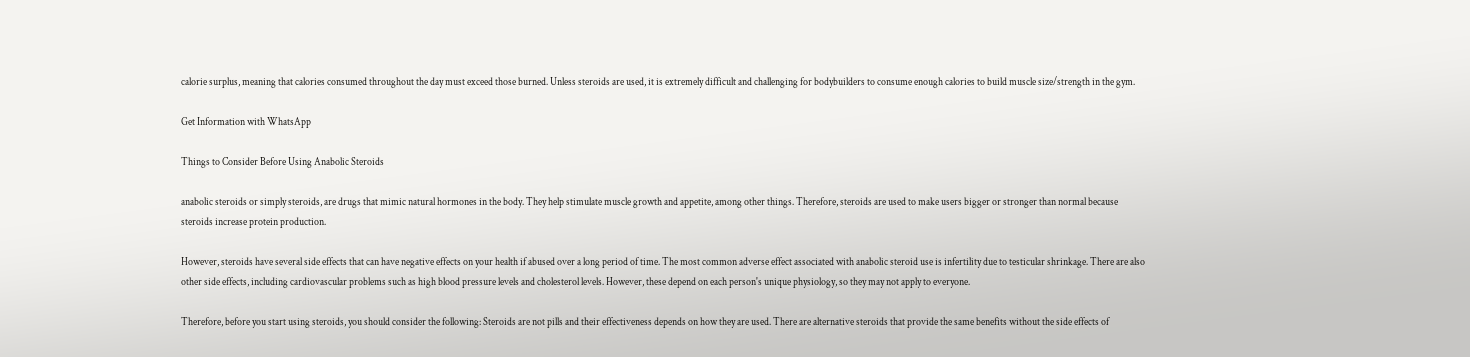calorie surplus, meaning that calories consumed throughout the day must exceed those burned. Unless steroids are used, it is extremely difficult and challenging for bodybuilders to consume enough calories to build muscle size/strength in the gym.

Get Information with WhatsApp

Things to Consider Before Using Anabolic Steroids

anabolic steroids or simply steroids, are drugs that mimic natural hormones in the body. They help stimulate muscle growth and appetite, among other things. Therefore, steroids are used to make users bigger or stronger than normal because steroids increase protein production.

However, steroids have several side effects that can have negative effects on your health if abused over a long period of time. The most common adverse effect associated with anabolic steroid use is infertility due to testicular shrinkage. There are also other side effects, including cardiovascular problems such as high blood pressure levels and cholesterol levels. However, these depend on each person's unique physiology, so they may not apply to everyone.

Therefore, before you start using steroids, you should consider the following: Steroids are not pills and their effectiveness depends on how they are used. There are alternative steroids that provide the same benefits without the side effects of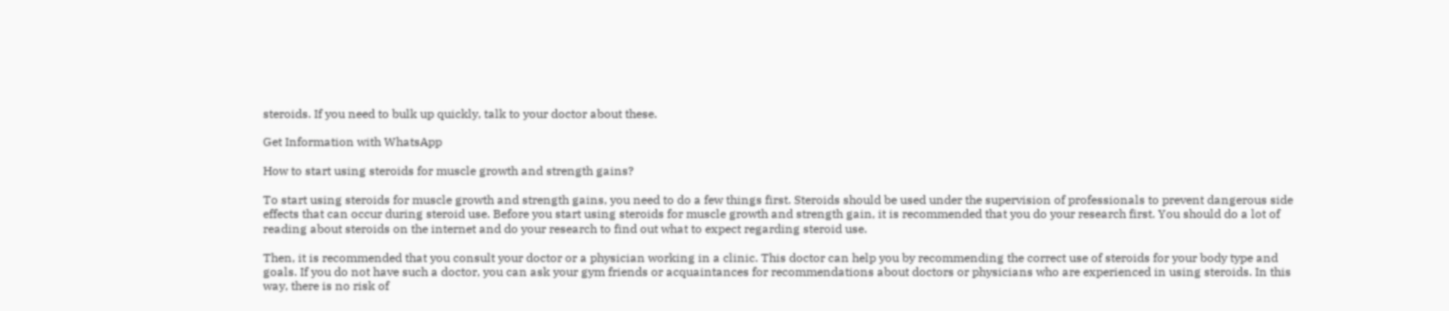steroids. If you need to bulk up quickly, talk to your doctor about these.

Get Information with WhatsApp

How to start using steroids for muscle growth and strength gains?

To start using steroids for muscle growth and strength gains, you need to do a few things first. Steroids should be used under the supervision of professionals to prevent dangerous side effects that can occur during steroid use. Before you start using steroids for muscle growth and strength gain, it is recommended that you do your research first. You should do a lot of reading about steroids on the internet and do your research to find out what to expect regarding steroid use.

Then, it is recommended that you consult your doctor or a physician working in a clinic. This doctor can help you by recommending the correct use of steroids for your body type and goals. If you do not have such a doctor, you can ask your gym friends or acquaintances for recommendations about doctors or physicians who are experienced in using steroids. In this way, there is no risk of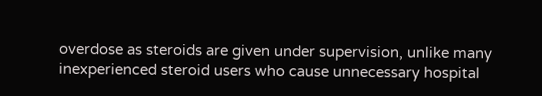overdose as steroids are given under supervision, unlike many inexperienced steroid users who cause unnecessary hospital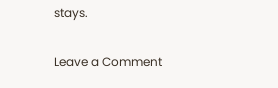stays.

Leave a Comment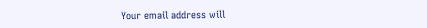Your email address will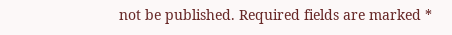not be published. Required fields are marked *